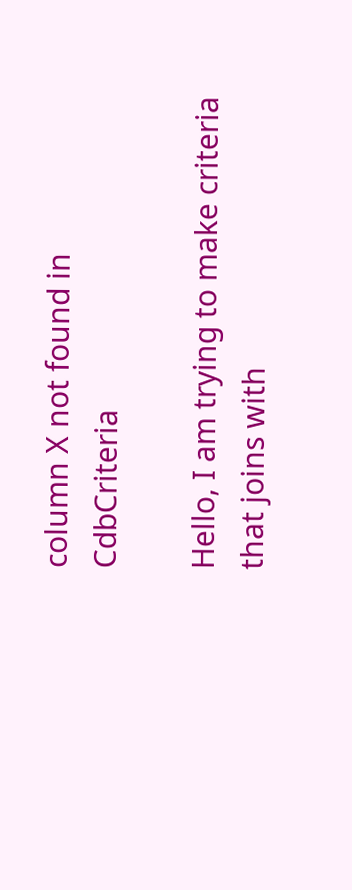column X not found in CdbCriteria

Hello, I am trying to make criteria that joins with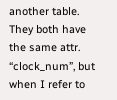another table. They both have the same attr. “clock_num”, but when I refer to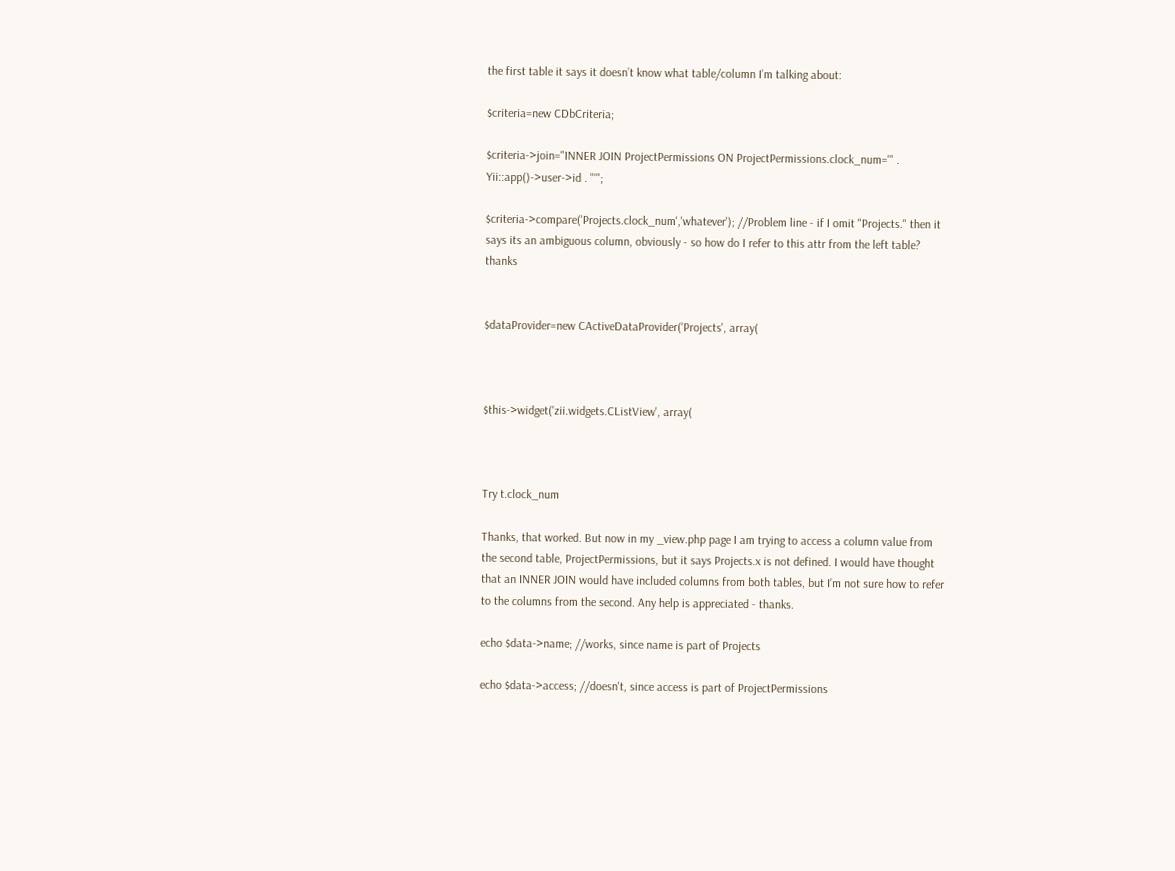the first table it says it doesn’t know what table/column I’m talking about:

$criteria=new CDbCriteria;

$criteria->join="INNER JOIN ProjectPermissions ON ProjectPermissions.clock_num='" . Yii::app()->user->id . "'";

$criteria->compare('Projects.clock_num','whatever'); //Problem line - if I omit "Projects." then it says its an ambiguous column, obviously - so how do I refer to this attr from the left table?  thanks


$dataProvider=new CActiveDataProvider('Projects', array(



$this->widget('zii.widgets.CListView', array(



Try t.clock_num

Thanks, that worked. But now in my _view.php page I am trying to access a column value from the second table, ProjectPermissions, but it says Projects.x is not defined. I would have thought that an INNER JOIN would have included columns from both tables, but I’m not sure how to refer to the columns from the second. Any help is appreciated - thanks.

echo $data->name; //works, since name is part of Projects

echo $data->access; //doesn't, since access is part of ProjectPermissions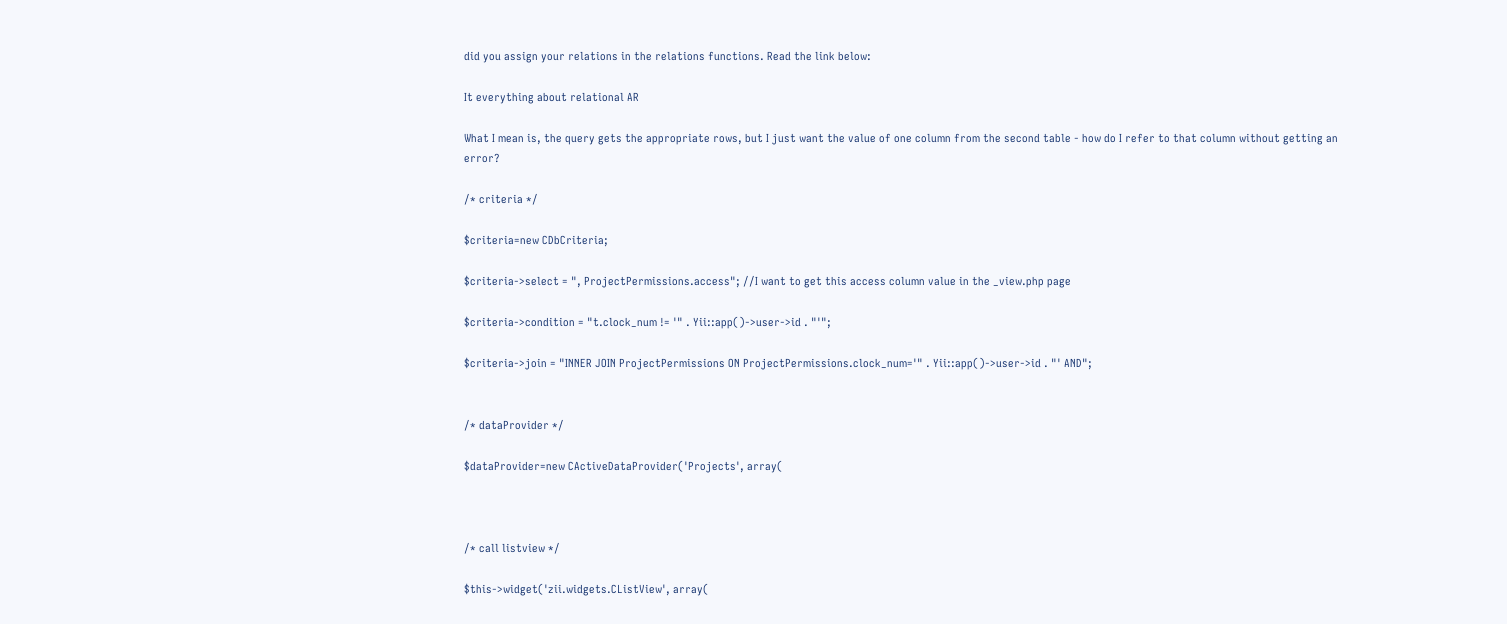did you assign your relations in the relations functions. Read the link below:

It everything about relational AR

What I mean is, the query gets the appropriate rows, but I just want the value of one column from the second table - how do I refer to that column without getting an error?

/* criteria */

$criteria=new CDbCriteria;

$criteria->select = ", ProjectPermissions.access"; //I want to get this access column value in the _view.php page

$criteria->condition = "t.clock_num != '" . Yii::app()->user->id . "'";

$criteria->join = "INNER JOIN ProjectPermissions ON ProjectPermissions.clock_num='" . Yii::app()->user->id . "' AND";


/* dataProvider */

$dataProvider=new CActiveDataProvider('Projects', array(



/* call listview */

$this->widget('zii.widgets.CListView', array(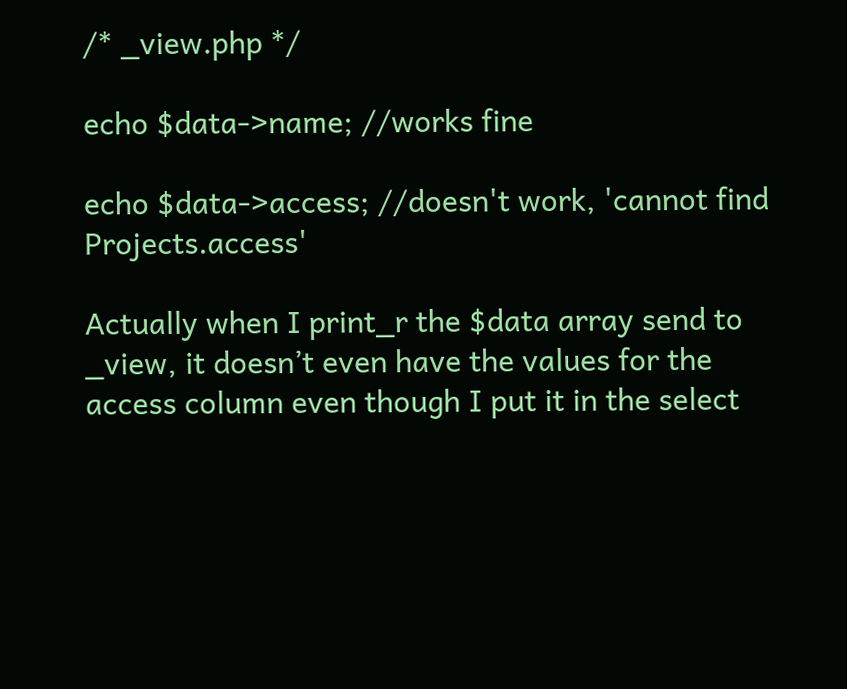/* _view.php */

echo $data->name; //works fine

echo $data->access; //doesn't work, 'cannot find Projects.access'

Actually when I print_r the $data array send to _view, it doesn’t even have the values for the access column even though I put it in the select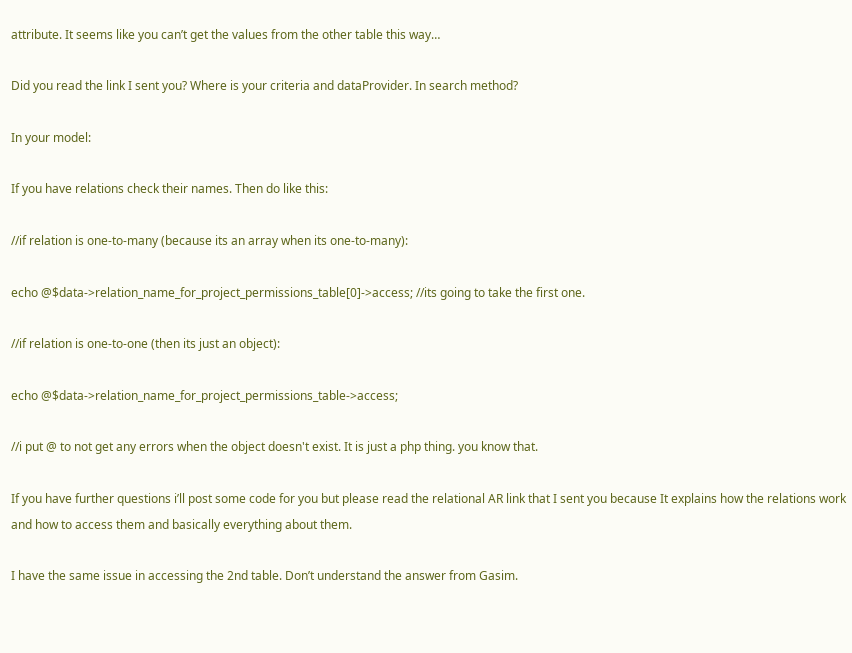attribute. It seems like you can’t get the values from the other table this way…

Did you read the link I sent you? Where is your criteria and dataProvider. In search method?

In your model:

If you have relations check their names. Then do like this:

//if relation is one-to-many (because its an array when its one-to-many):

echo @$data->relation_name_for_project_permissions_table[0]->access; //its going to take the first one.

//if relation is one-to-one (then its just an object):

echo @$data->relation_name_for_project_permissions_table->access;

//i put @ to not get any errors when the object doesn't exist. It is just a php thing. you know that.

If you have further questions i’ll post some code for you but please read the relational AR link that I sent you because It explains how the relations work and how to access them and basically everything about them.

I have the same issue in accessing the 2nd table. Don’t understand the answer from Gasim.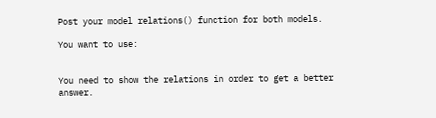Post your model relations() function for both models.

You want to use:


You need to show the relations in order to get a better answer.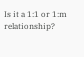Is it a 1:1 or 1:m relationship?